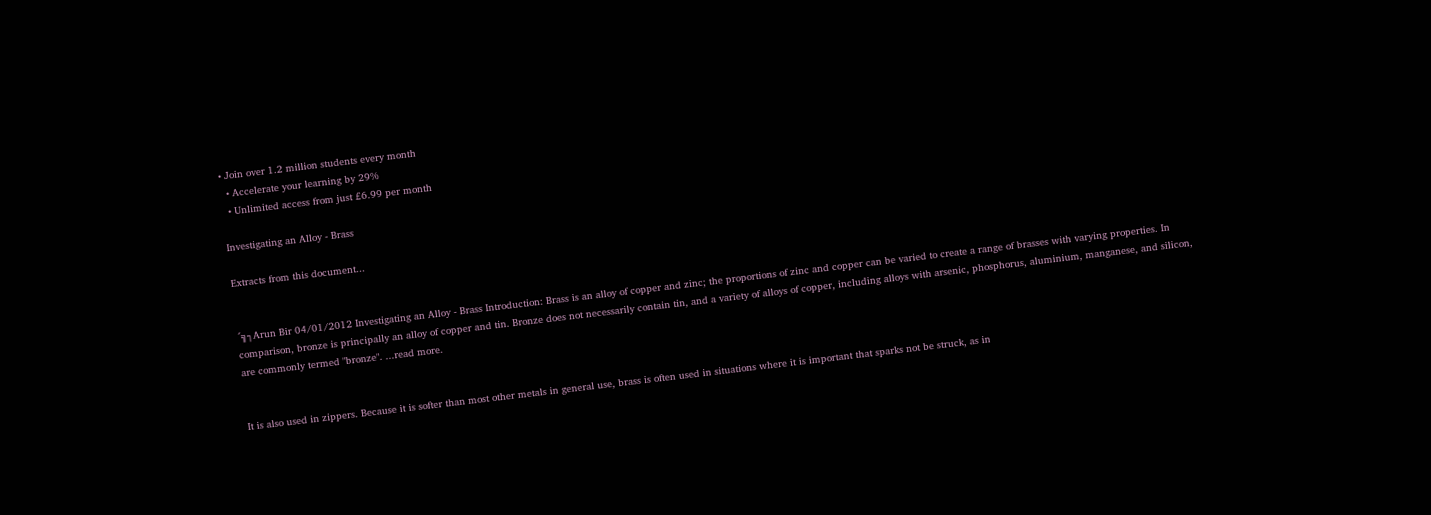• Join over 1.2 million students every month
  • Accelerate your learning by 29%
  • Unlimited access from just £6.99 per month

Investigating an Alloy - Brass

Extracts from this document...


´╗┐Arun Bir 04/01/2012 Investigating an Alloy - Brass Introduction: Brass is an alloy of copper and zinc; the proportions of zinc and copper can be varied to create a range of brasses with varying properties. In comparison, bronze is principally an alloy of copper and tin. Bronze does not necessarily contain tin, and a variety of alloys of copper, including alloys with arsenic, phosphorus, aluminium, manganese, and silicon, are commonly termed "bronze". ...read more.


It is also used in zippers. Because it is softer than most other metals in general use, brass is often used in situations where it is important that sparks not be struck, as in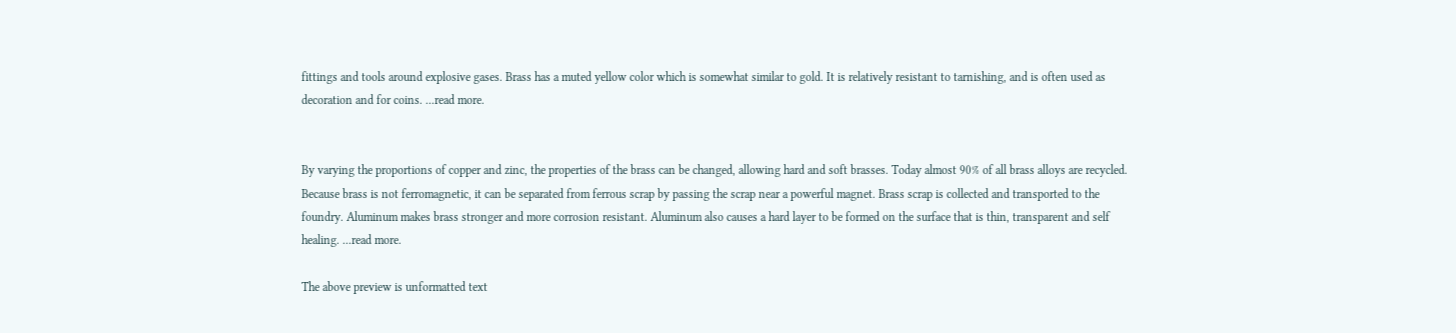fittings and tools around explosive gases. Brass has a muted yellow color which is somewhat similar to gold. It is relatively resistant to tarnishing, and is often used as decoration and for coins. ...read more.


By varying the proportions of copper and zinc, the properties of the brass can be changed, allowing hard and soft brasses. Today almost 90% of all brass alloys are recycled. Because brass is not ferromagnetic, it can be separated from ferrous scrap by passing the scrap near a powerful magnet. Brass scrap is collected and transported to the foundry. Aluminum makes brass stronger and more corrosion resistant. Aluminum also causes a hard layer to be formed on the surface that is thin, transparent and self healing. ...read more.

The above preview is unformatted text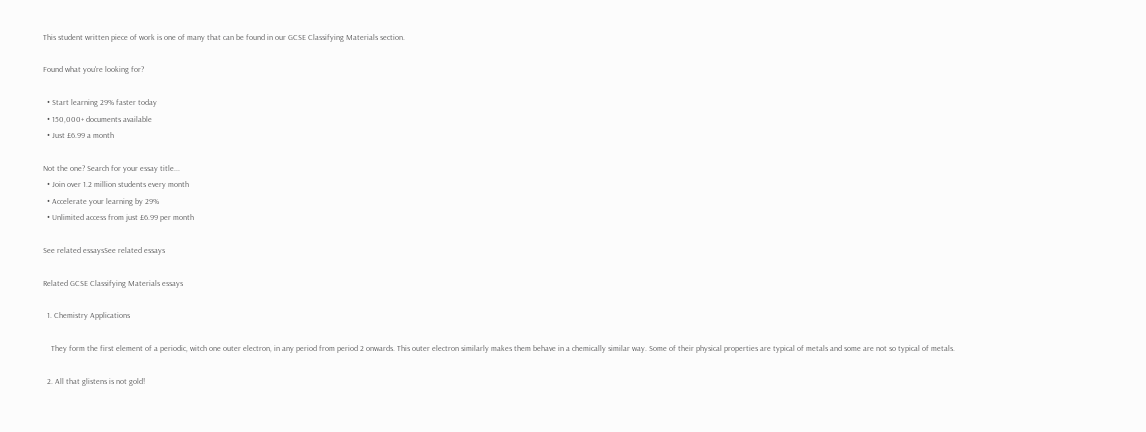This student written piece of work is one of many that can be found in our GCSE Classifying Materials section.

Found what you're looking for?

  • Start learning 29% faster today
  • 150,000+ documents available
  • Just £6.99 a month

Not the one? Search for your essay title...
  • Join over 1.2 million students every month
  • Accelerate your learning by 29%
  • Unlimited access from just £6.99 per month

See related essaysSee related essays

Related GCSE Classifying Materials essays

  1. Chemistry Applications

    They form the first element of a periodic, witch one outer electron, in any period from period 2 onwards. This outer electron similarly makes them behave in a chemically similar way. Some of their physical properties are typical of metals and some are not so typical of metals.

  2. All that glistens is not gold!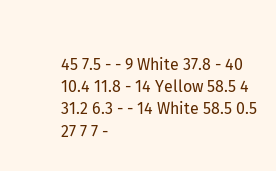45 7.5 - - 9 White 37.8 - 40 10.4 11.8 - 14 Yellow 58.5 4 31.2 6.3 - - 14 White 58.5 0.5 27 7 7 -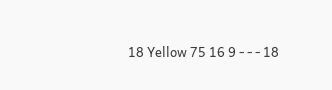18 Yellow 75 16 9 - - - 18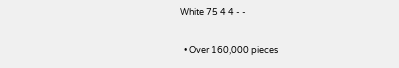White 75 4 4 - -

  • Over 160,000 pieces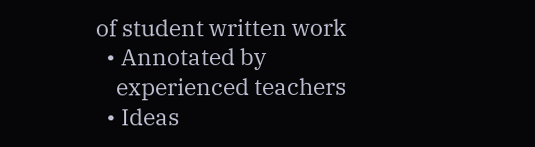of student written work
  • Annotated by
    experienced teachers
  • Ideas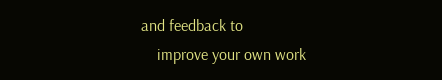and feedback to
    improve your own work